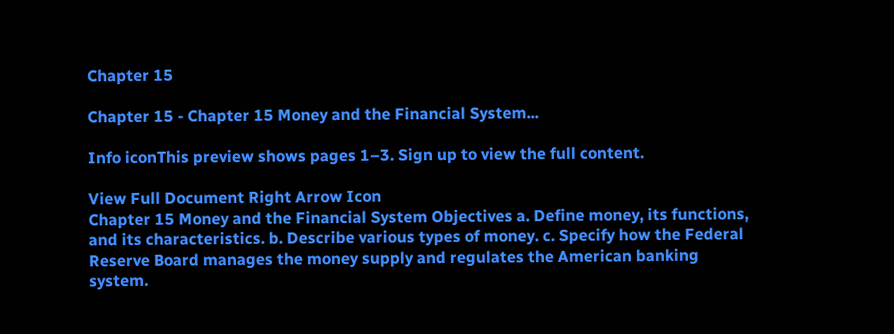Chapter 15

Chapter 15 - Chapter 15 Money and the Financial System...

Info iconThis preview shows pages 1–3. Sign up to view the full content.

View Full Document Right Arrow Icon
Chapter 15 Money and the Financial System Objectives a. Define money, its functions, and its characteristics. b. Describe various types of money. c. Specify how the Federal Reserve Board manages the money supply and regulates the American banking system.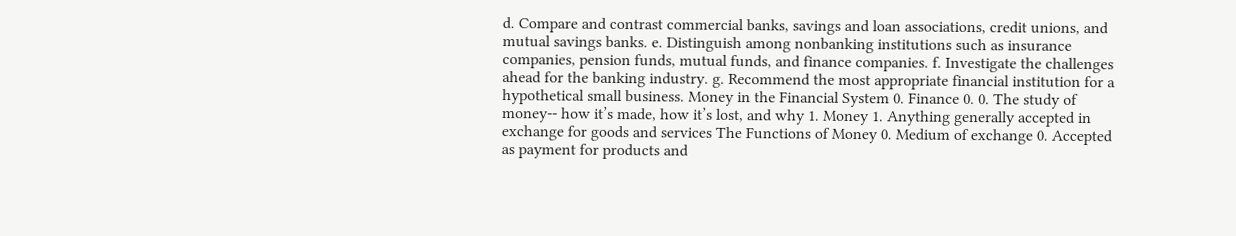d. Compare and contrast commercial banks, savings and loan associations, credit unions, and mutual savings banks. e. Distinguish among nonbanking institutions such as insurance companies, pension funds, mutual funds, and finance companies. f. Investigate the challenges ahead for the banking industry. g. Recommend the most appropriate financial institution for a hypothetical small business. Money in the Financial System 0. Finance 0. 0. The study of money-- how it’s made, how it’s lost, and why 1. Money 1. Anything generally accepted in exchange for goods and services The Functions of Money 0. Medium of exchange 0. Accepted as payment for products and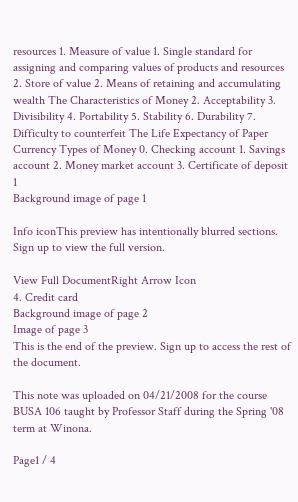resources 1. Measure of value 1. Single standard for assigning and comparing values of products and resources 2. Store of value 2. Means of retaining and accumulating wealth The Characteristics of Money 2. Acceptability 3. Divisibility 4. Portability 5. Stability 6. Durability 7. Difficulty to counterfeit The Life Expectancy of Paper Currency Types of Money 0. Checking account 1. Savings account 2. Money market account 3. Certificate of deposit 1
Background image of page 1

Info iconThis preview has intentionally blurred sections. Sign up to view the full version.

View Full DocumentRight Arrow Icon
4. Credit card
Background image of page 2
Image of page 3
This is the end of the preview. Sign up to access the rest of the document.

This note was uploaded on 04/21/2008 for the course BUSA 106 taught by Professor Staff during the Spring '08 term at Winona.

Page1 / 4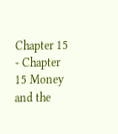Chapter 15 - Chapter 15 Money and the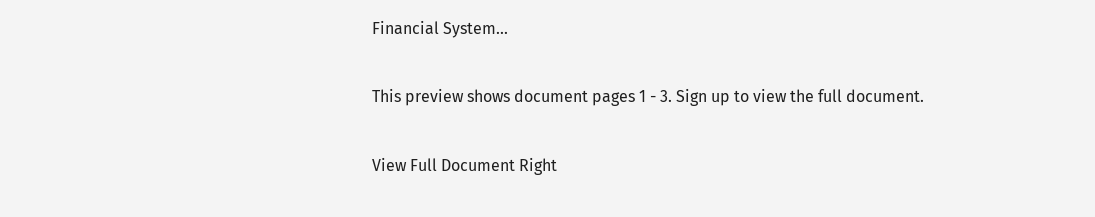Financial System...

This preview shows document pages 1 - 3. Sign up to view the full document.

View Full Document Right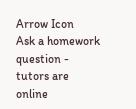Arrow Icon
Ask a homework question - tutors are online